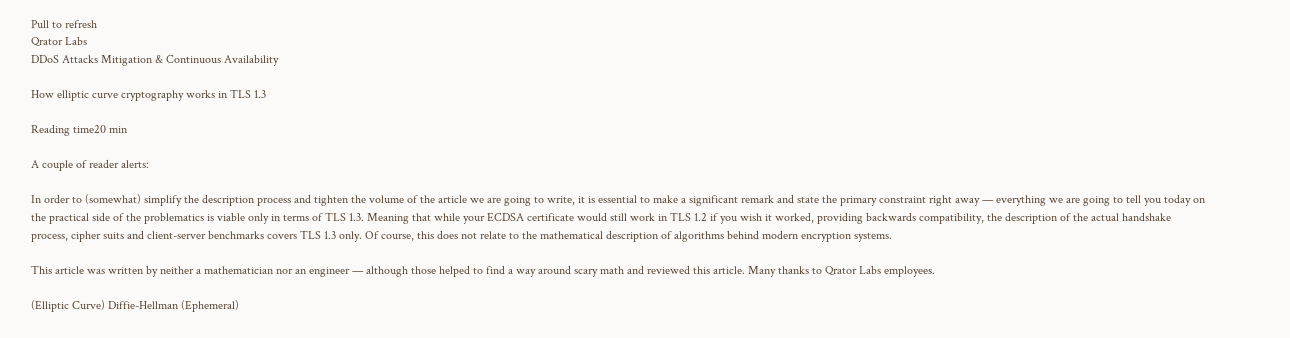Pull to refresh
Qrator Labs
DDoS Attacks Mitigation & Continuous Availability

How elliptic curve cryptography works in TLS 1.3

Reading time20 min

A couple of reader alerts:

In order to (somewhat) simplify the description process and tighten the volume of the article we are going to write, it is essential to make a significant remark and state the primary constraint right away — everything we are going to tell you today on the practical side of the problematics is viable only in terms of TLS 1.3. Meaning that while your ECDSA certificate would still work in TLS 1.2 if you wish it worked, providing backwards compatibility, the description of the actual handshake process, cipher suits and client-server benchmarks covers TLS 1.3 only. Of course, this does not relate to the mathematical description of algorithms behind modern encryption systems.

This article was written by neither a mathematician nor an engineer — although those helped to find a way around scary math and reviewed this article. Many thanks to Qrator Labs employees.

(Elliptic Curve) Diffie-Hellman (Ephemeral)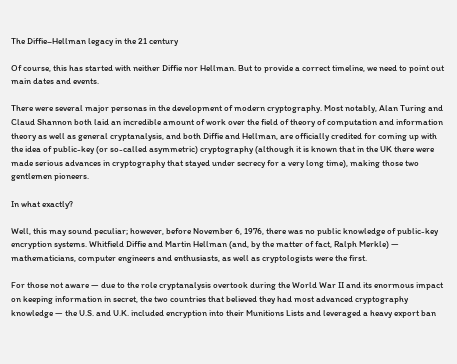The Diffie–Hellman legacy in the 21 century

Of course, this has started with neither Diffie nor Hellman. But to provide a correct timeline, we need to point out main dates and events.

There were several major personas in the development of modern cryptography. Most notably, Alan Turing and Claud Shannon both laid an incredible amount of work over the field of theory of computation and information theory as well as general cryptanalysis, and both Diffie and Hellman, are officially credited for coming up with the idea of public-key (or so-called asymmetric) cryptography (although it is known that in the UK there were made serious advances in cryptography that stayed under secrecy for a very long time), making those two gentlemen pioneers.

In what exactly?

Well, this may sound peculiar; however, before November 6, 1976, there was no public knowledge of public-key encryption systems. Whitfield Diffie and Martin Hellman (and, by the matter of fact, Ralph Merkle) — mathematicians, computer engineers and enthusiasts, as well as cryptologists were the first.

For those not aware — due to the role cryptanalysis overtook during the World War II and its enormous impact on keeping information in secret, the two countries that believed they had most advanced cryptography knowledge — the U.S. and U.K. included encryption into their Munitions Lists and leveraged a heavy export ban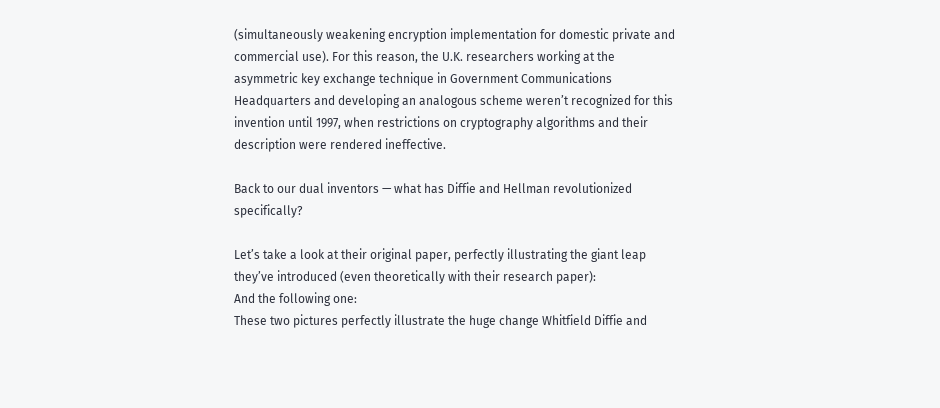(simultaneously weakening encryption implementation for domestic private and commercial use). For this reason, the U.K. researchers working at the asymmetric key exchange technique in Government Communications Headquarters and developing an analogous scheme weren’t recognized for this invention until 1997, when restrictions on cryptography algorithms and their description were rendered ineffective.

Back to our dual inventors — what has Diffie and Hellman revolutionized specifically?

Let’s take a look at their original paper, perfectly illustrating the giant leap they’ve introduced (even theoretically with their research paper):
And the following one:
These two pictures perfectly illustrate the huge change Whitfield Diffie and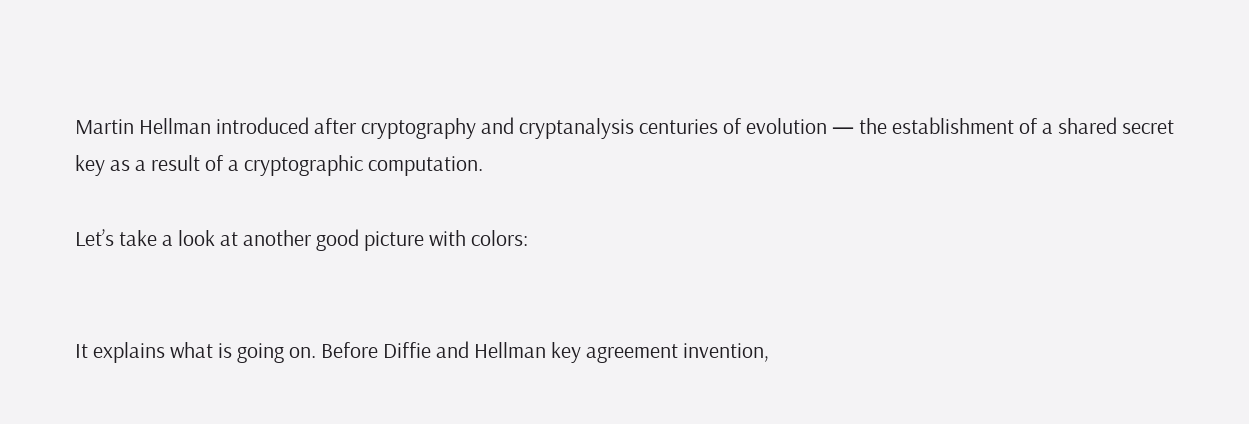Martin Hellman introduced after cryptography and cryptanalysis centuries of evolution — the establishment of a shared secret key as a result of a cryptographic computation.

Let’s take a look at another good picture with colors:


It explains what is going on. Before Diffie and Hellman key agreement invention,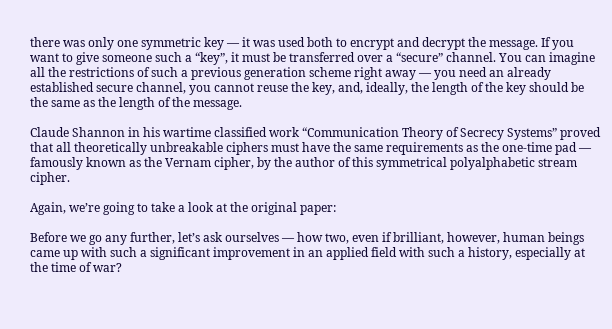there was only one symmetric key — it was used both to encrypt and decrypt the message. If you want to give someone such a “key”, it must be transferred over a “secure” channel. You can imagine all the restrictions of such a previous generation scheme right away — you need an already established secure channel, you cannot reuse the key, and, ideally, the length of the key should be the same as the length of the message.

Claude Shannon in his wartime classified work “Communication Theory of Secrecy Systems” proved that all theoretically unbreakable ciphers must have the same requirements as the one-time pad — famously known as the Vernam cipher, by the author of this symmetrical polyalphabetic stream cipher.

Again, we’re going to take a look at the original paper:

Before we go any further, let’s ask ourselves — how two, even if brilliant, however, human beings came up with such a significant improvement in an applied field with such a history, especially at the time of war?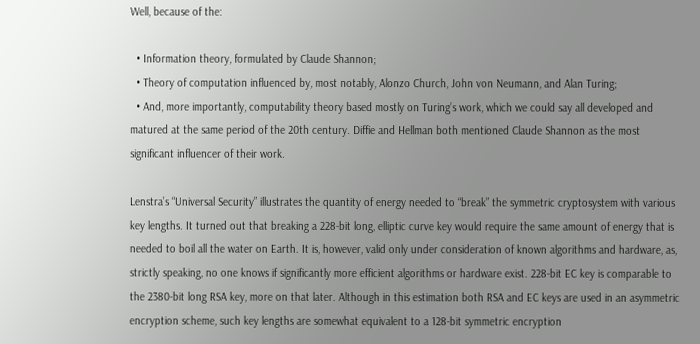Well, because of the:

  • Information theory, formulated by Claude Shannon;
  • Theory of computation influenced by, most notably, Alonzo Church, John von Neumann, and Alan Turing;
  • And, more importantly, computability theory based mostly on Turing’s work, which we could say all developed and matured at the same period of the 20th century. Diffie and Hellman both mentioned Claude Shannon as the most significant influencer of their work.

Lenstra’s “Universal Security” illustrates the quantity of energy needed to “break” the symmetric cryptosystem with various key lengths. It turned out that breaking a 228-bit long, elliptic curve key would require the same amount of energy that is needed to boil all the water on Earth. It is, however, valid only under consideration of known algorithms and hardware, as, strictly speaking, no one knows if significantly more efficient algorithms or hardware exist. 228-bit EC key is comparable to the 2380-bit long RSA key, more on that later. Although in this estimation both RSA and EC keys are used in an asymmetric encryption scheme, such key lengths are somewhat equivalent to a 128-bit symmetric encryption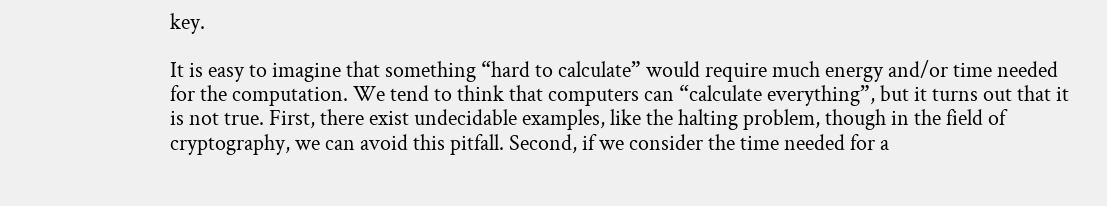key.

It is easy to imagine that something “hard to calculate” would require much energy and/or time needed for the computation. We tend to think that computers can “calculate everything”, but it turns out that it is not true. First, there exist undecidable examples, like the halting problem, though in the field of cryptography, we can avoid this pitfall. Second, if we consider the time needed for a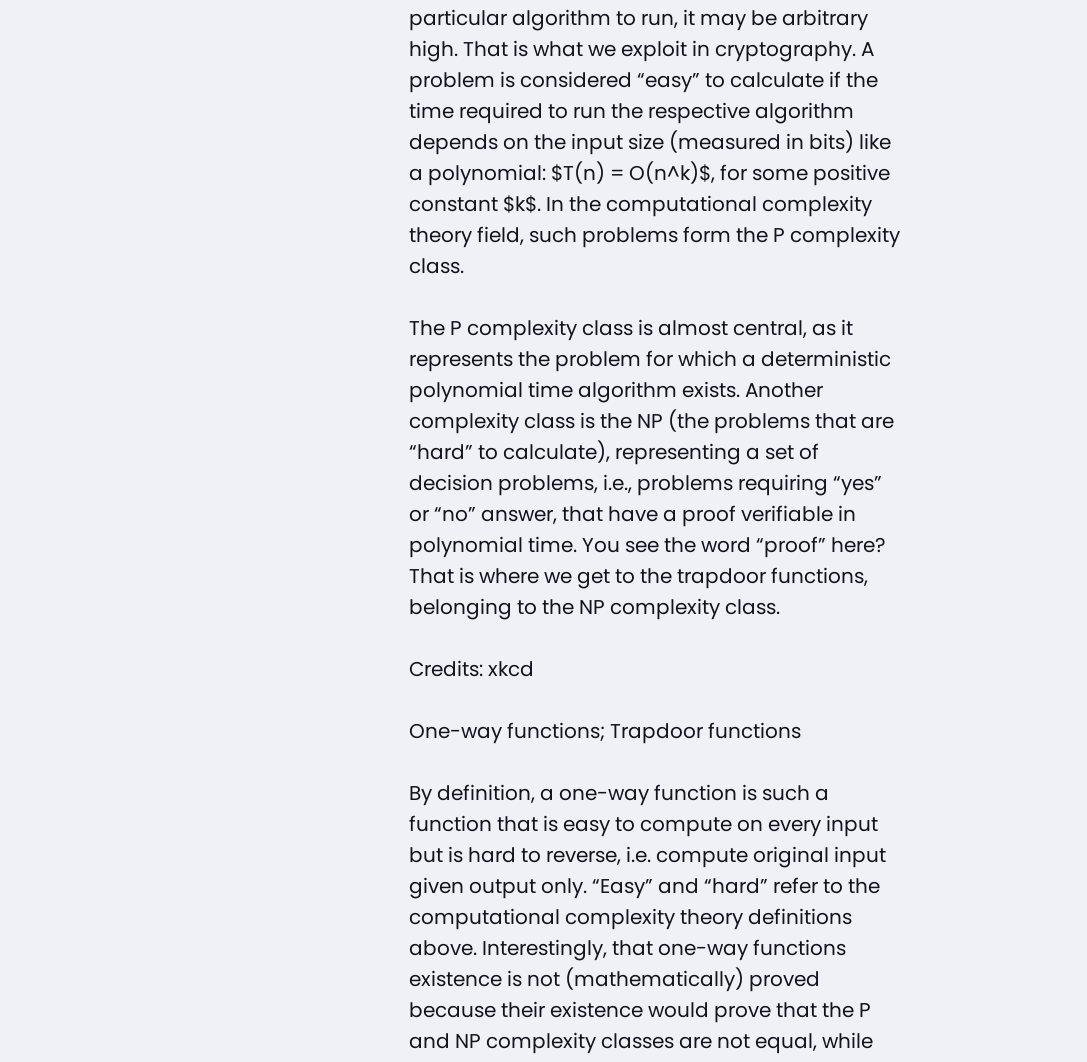particular algorithm to run, it may be arbitrary high. That is what we exploit in cryptography. A problem is considered “easy” to calculate if the time required to run the respective algorithm depends on the input size (measured in bits) like a polynomial: $T(n) = O(n^k)$, for some positive constant $k$. In the computational complexity theory field, such problems form the P complexity class.

The P complexity class is almost central, as it represents the problem for which a deterministic polynomial time algorithm exists. Another complexity class is the NP (the problems that are “hard” to calculate), representing a set of decision problems, i.e., problems requiring “yes” or “no” answer, that have a proof verifiable in polynomial time. You see the word “proof” here? That is where we get to the trapdoor functions, belonging to the NP complexity class.

Credits: xkcd

One-way functions; Trapdoor functions

By definition, a one-way function is such a function that is easy to compute on every input but is hard to reverse, i.e. compute original input given output only. “Easy” and “hard” refer to the computational complexity theory definitions above. Interestingly, that one-way functions existence is not (mathematically) proved because their existence would prove that the P and NP complexity classes are not equal, while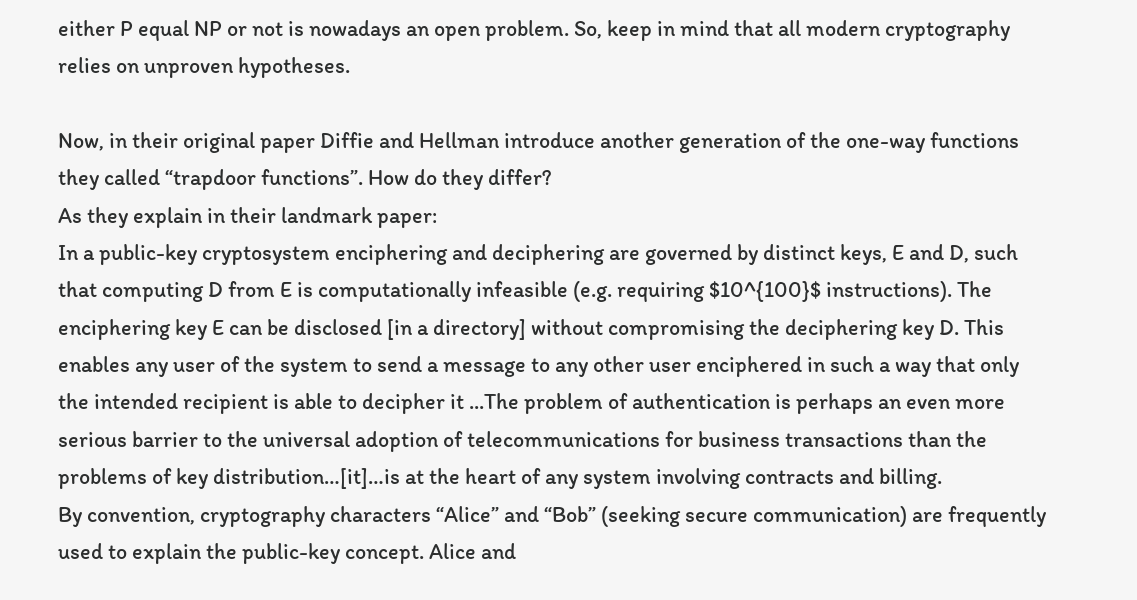either P equal NP or not is nowadays an open problem. So, keep in mind that all modern cryptography relies on unproven hypotheses.

Now, in their original paper Diffie and Hellman introduce another generation of the one-way functions they called “trapdoor functions”. How do they differ?
As they explain in their landmark paper:
In a public-key cryptosystem enciphering and deciphering are governed by distinct keys, E and D, such that computing D from E is computationally infeasible (e.g. requiring $10^{100}$ instructions). The enciphering key E can be disclosed [in a directory] without compromising the deciphering key D. This enables any user of the system to send a message to any other user enciphered in such a way that only the intended recipient is able to decipher it ...The problem of authentication is perhaps an even more serious barrier to the universal adoption of telecommunications for business transactions than the problems of key distribution…[it]…is at the heart of any system involving contracts and billing.
By convention, cryptography characters “Alice” and “Bob” (seeking secure communication) are frequently used to explain the public-key concept. Alice and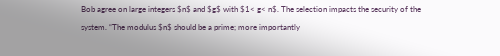Bob agree on large integers $n$ and $g$ with $1< g< n$. The selection impacts the security of the system. “The modulus $n$ should be a prime; more importantly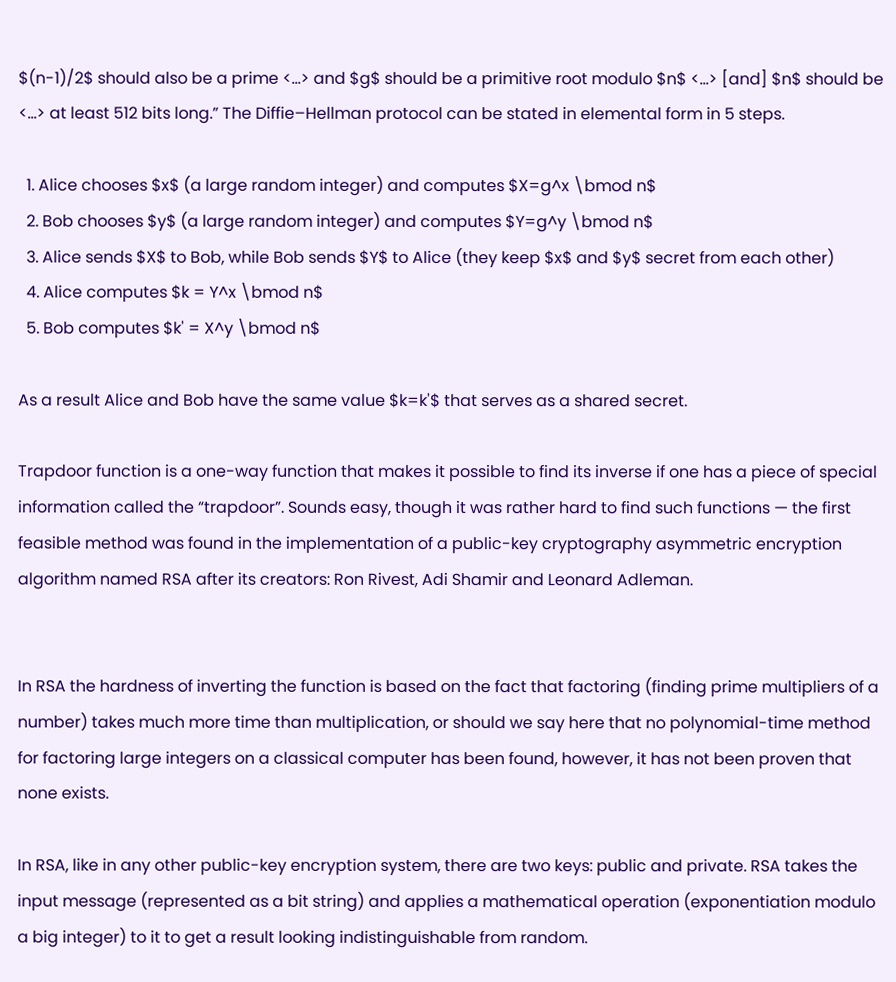$(n-1)/2$ should also be a prime <…> and $g$ should be a primitive root modulo $n$ <…> [and] $n$ should be <…> at least 512 bits long.” The Diffie–Hellman protocol can be stated in elemental form in 5 steps.

  1. Alice chooses $x$ (a large random integer) and computes $X=g^x \bmod n$
  2. Bob chooses $y$ (a large random integer) and computes $Y=g^y \bmod n$
  3. Alice sends $X$ to Bob, while Bob sends $Y$ to Alice (they keep $x$ and $y$ secret from each other)
  4. Alice computes $k = Y^x \bmod n$
  5. Bob computes $k' = X^y \bmod n$

As a result Alice and Bob have the same value $k=k'$ that serves as a shared secret.

Trapdoor function is a one-way function that makes it possible to find its inverse if one has a piece of special information called the “trapdoor”. Sounds easy, though it was rather hard to find such functions — the first feasible method was found in the implementation of a public-key cryptography asymmetric encryption algorithm named RSA after its creators: Ron Rivest, Adi Shamir and Leonard Adleman.


In RSA the hardness of inverting the function is based on the fact that factoring (finding prime multipliers of a number) takes much more time than multiplication, or should we say here that no polynomial-time method for factoring large integers on a classical computer has been found, however, it has not been proven that none exists.

In RSA, like in any other public-key encryption system, there are two keys: public and private. RSA takes the input message (represented as a bit string) and applies a mathematical operation (exponentiation modulo a big integer) to it to get a result looking indistinguishable from random.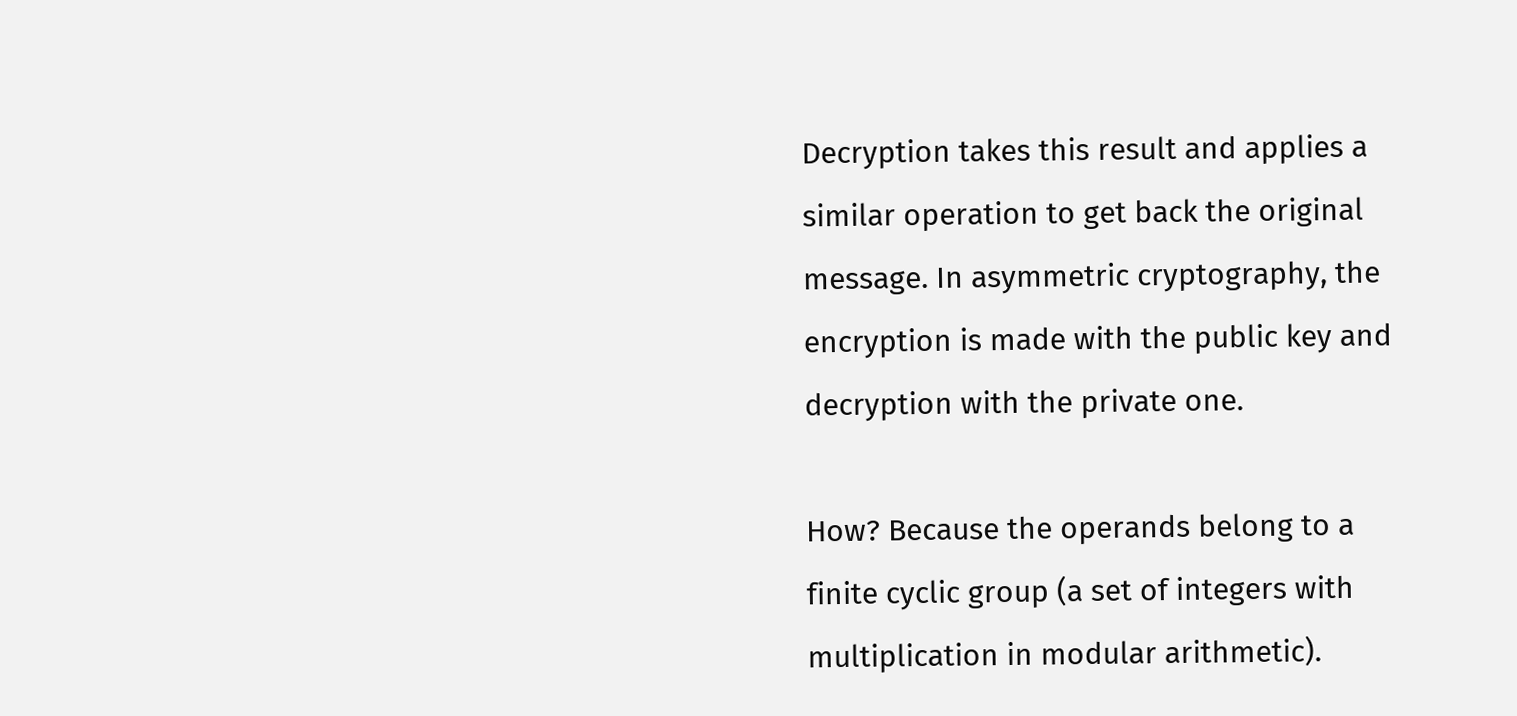Decryption takes this result and applies a similar operation to get back the original message. In asymmetric cryptography, the encryption is made with the public key and decryption with the private one.

How? Because the operands belong to a finite cyclic group (a set of integers with multiplication in modular arithmetic).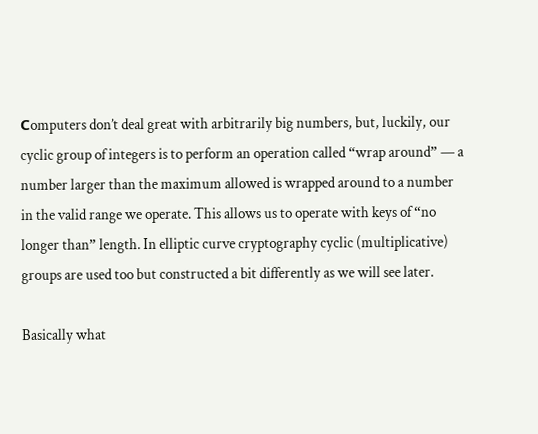Сomputers don’t deal great with arbitrarily big numbers, but, luckily, our cyclic group of integers is to perform an operation called “wrap around” — a number larger than the maximum allowed is wrapped around to a number in the valid range we operate. This allows us to operate with keys of “no longer than” length. In elliptic curve cryptography cyclic (multiplicative) groups are used too but constructed a bit differently as we will see later.

Basically what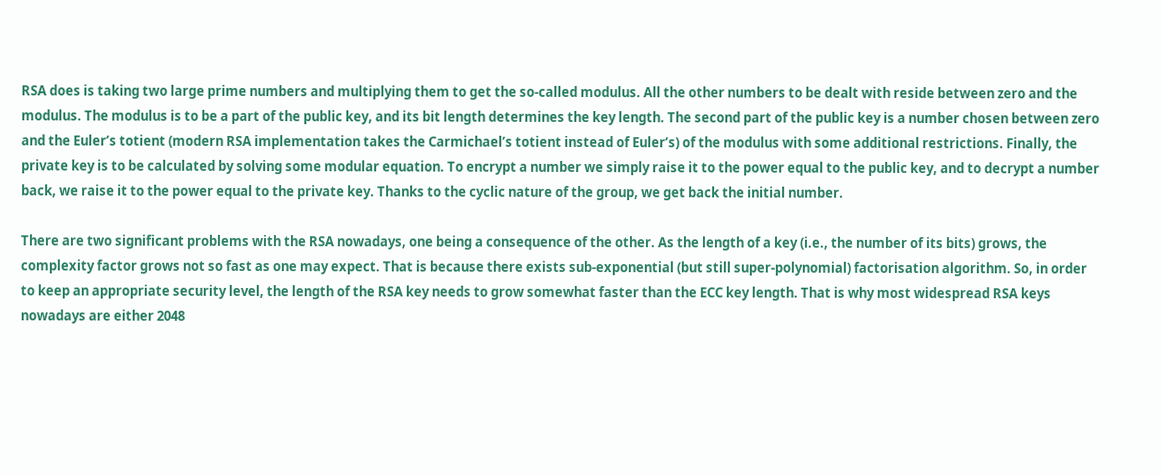RSA does is taking two large prime numbers and multiplying them to get the so-called modulus. All the other numbers to be dealt with reside between zero and the modulus. The modulus is to be a part of the public key, and its bit length determines the key length. The second part of the public key is a number chosen between zero and the Euler’s totient (modern RSA implementation takes the Carmichael’s totient instead of Euler’s) of the modulus with some additional restrictions. Finally, the private key is to be calculated by solving some modular equation. To encrypt a number we simply raise it to the power equal to the public key, and to decrypt a number back, we raise it to the power equal to the private key. Thanks to the cyclic nature of the group, we get back the initial number.

There are two significant problems with the RSA nowadays, one being a consequence of the other. As the length of a key (i.e., the number of its bits) grows, the complexity factor grows not so fast as one may expect. That is because there exists sub-exponential (but still super-polynomial) factorisation algorithm. So, in order to keep an appropriate security level, the length of the RSA key needs to grow somewhat faster than the ECC key length. That is why most widespread RSA keys nowadays are either 2048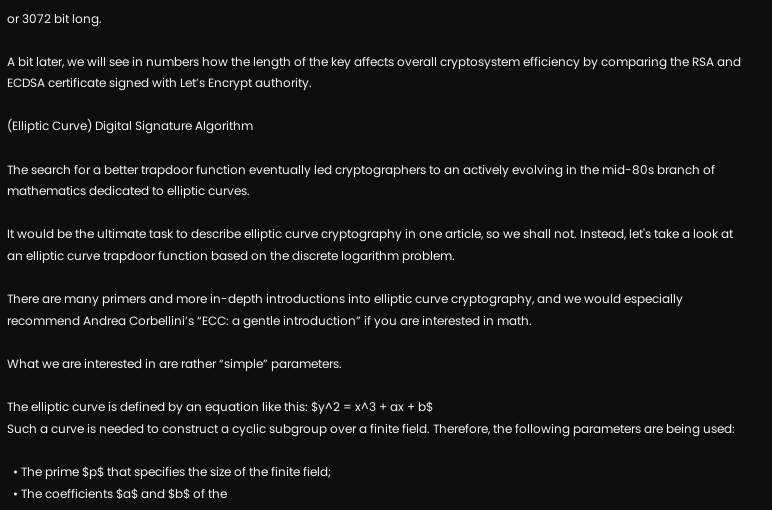or 3072 bit long.

A bit later, we will see in numbers how the length of the key affects overall cryptosystem efficiency by comparing the RSA and ECDSA certificate signed with Let’s Encrypt authority.

(Elliptic Curve) Digital Signature Algorithm

The search for a better trapdoor function eventually led cryptographers to an actively evolving in the mid-80s branch of mathematics dedicated to elliptic curves.

It would be the ultimate task to describe elliptic curve cryptography in one article, so we shall not. Instead, let's take a look at an elliptic curve trapdoor function based on the discrete logarithm problem.

There are many primers and more in-depth introductions into elliptic curve cryptography, and we would especially recommend Andrea Corbellini’s “ECC: a gentle introduction” if you are interested in math.

What we are interested in are rather “simple” parameters.

The elliptic curve is defined by an equation like this: $y^2 = x^3 + ax + b$
Such a curve is needed to construct a cyclic subgroup over a finite field. Therefore, the following parameters are being used:

  • The prime $p$ that specifies the size of the finite field;
  • The coefficients $a$ and $b$ of the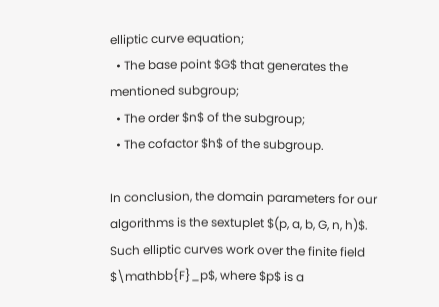elliptic curve equation;
  • The base point $G$ that generates the mentioned subgroup;
  • The order $n$ of the subgroup;
  • The cofactor $h$ of the subgroup.

In conclusion, the domain parameters for our algorithms is the sextuplet $(p, a, b, G, n, h)$.
Such elliptic curves work over the finite field $\mathbb{F}_p$, where $p$ is a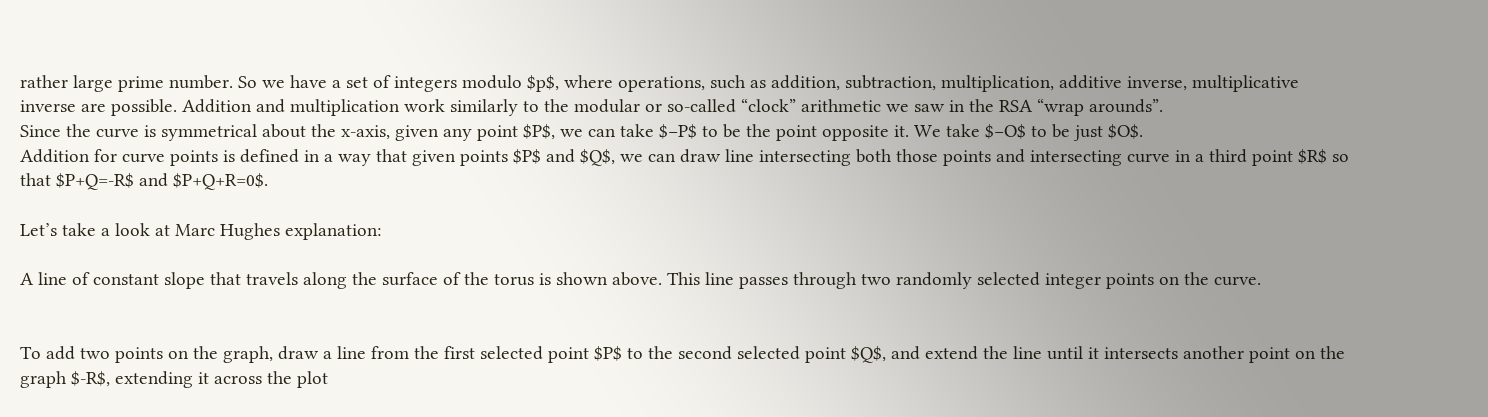rather large prime number. So we have a set of integers modulo $p$, where operations, such as addition, subtraction, multiplication, additive inverse, multiplicative inverse are possible. Addition and multiplication work similarly to the modular or so-called “clock” arithmetic we saw in the RSA “wrap arounds”.
Since the curve is symmetrical about the x-axis, given any point $P$, we can take $−P$ to be the point opposite it. We take $−O$ to be just $O$.
Addition for curve points is defined in a way that given points $P$ and $Q$, we can draw line intersecting both those points and intersecting curve in a third point $R$ so that $P+Q=-R$ and $P+Q+R=0$.

Let’s take a look at Marc Hughes explanation:

A line of constant slope that travels along the surface of the torus is shown above. This line passes through two randomly selected integer points on the curve.


To add two points on the graph, draw a line from the first selected point $P$ to the second selected point $Q$, and extend the line until it intersects another point on the graph $-R$, extending it across the plot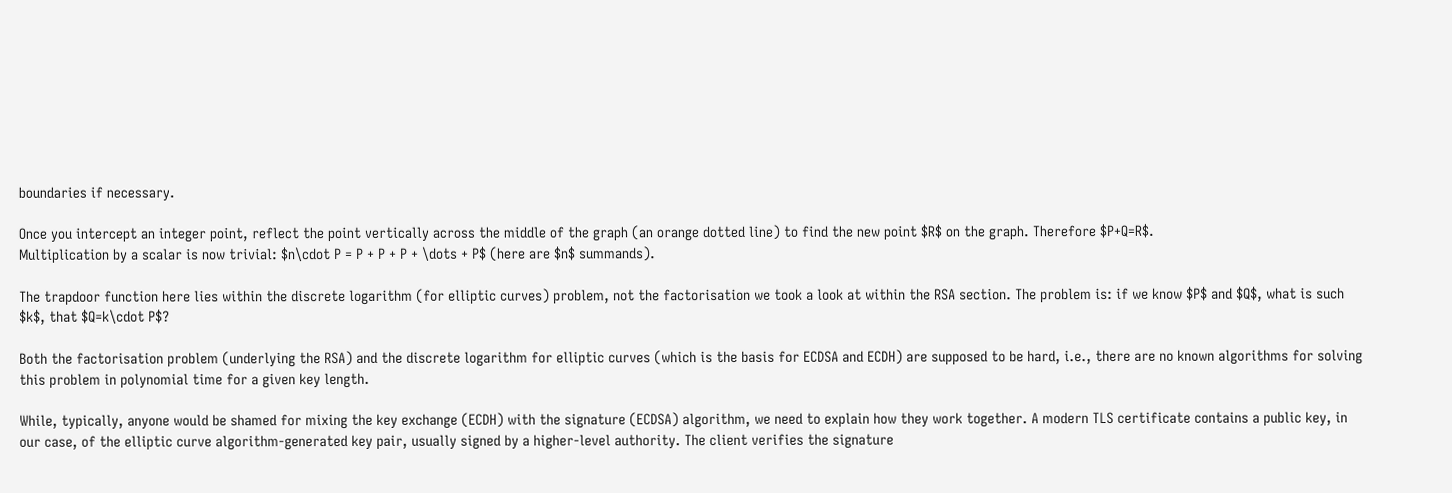boundaries if necessary.

Once you intercept an integer point, reflect the point vertically across the middle of the graph (an orange dotted line) to find the new point $R$ on the graph. Therefore $P+Q=R$.
Multiplication by a scalar is now trivial: $n\cdot P = P + P + P + \dots + P$ (here are $n$ summands).

The trapdoor function here lies within the discrete logarithm (for elliptic curves) problem, not the factorisation we took a look at within the RSA section. The problem is: if we know $P$ and $Q$, what is such $k$, that $Q=k\cdot P$?

Both the factorisation problem (underlying the RSA) and the discrete logarithm for elliptic curves (which is the basis for ECDSA and ECDH) are supposed to be hard, i.e., there are no known algorithms for solving this problem in polynomial time for a given key length.

While, typically, anyone would be shamed for mixing the key exchange (ECDH) with the signature (ECDSA) algorithm, we need to explain how they work together. A modern TLS certificate contains a public key, in our case, of the elliptic curve algorithm-generated key pair, usually signed by a higher-level authority. The client verifies the signature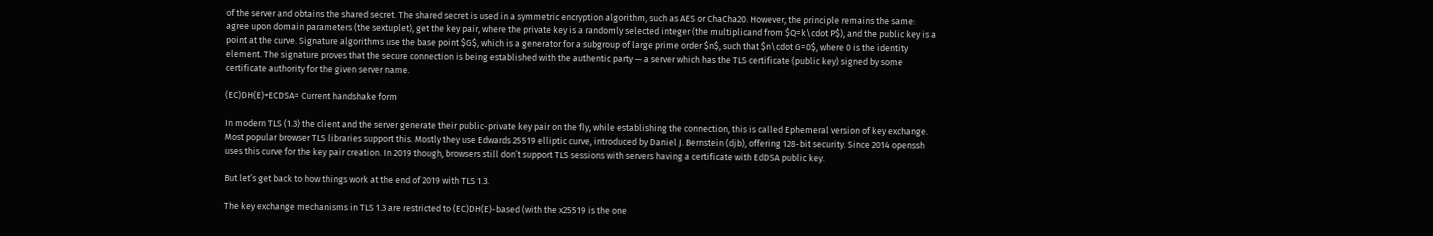of the server and obtains the shared secret. The shared secret is used in a symmetric encryption algorithm, such as AES or ChaCha20. However, the principle remains the same: agree upon domain parameters (the sextuplet), get the key pair, where the private key is a randomly selected integer (the multiplicand from $Q=k\cdot P$), and the public key is a point at the curve. Signature algorithms use the base point $G$, which is a generator for a subgroup of large prime order $n$, such that $n\cdot G=0$, where 0 is the identity element. The signature proves that the secure connection is being established with the authentic party — a server which has the TLS certificate (public key) signed by some certificate authority for the given server name.

(EC)DH(E)+ECDSA= Current handshake form

In modern TLS (1.3) the client and the server generate their public-private key pair on the fly, while establishing the connection, this is called Ephemeral version of key exchange. Most popular browser TLS libraries support this. Mostly they use Edwards 25519 elliptic curve, introduced by Daniel J. Bernstein (djb), offering 128-bit security. Since 2014 openssh uses this curve for the key pair creation. In 2019 though, browsers still don’t support TLS sessions with servers having a certificate with EdDSA public key.

But let’s get back to how things work at the end of 2019 with TLS 1.3.

The key exchange mechanisms in TLS 1.3 are restricted to (EC)DH(E)-based (with the x25519 is the one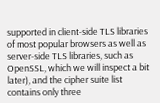supported in client-side TLS libraries of most popular browsers as well as server-side TLS libraries, such as OpenSSL, which we will inspect a bit later), and the cipher suite list contains only three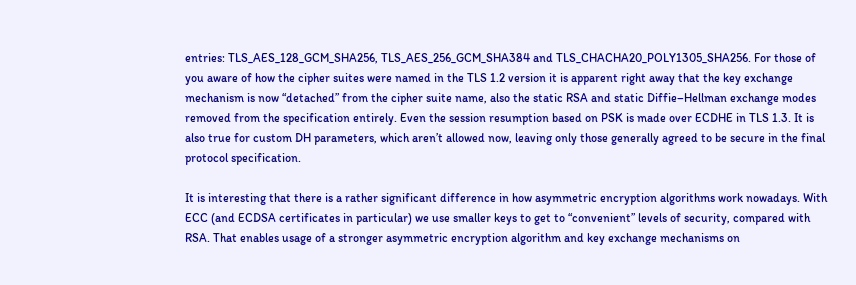entries: TLS_AES_128_GCM_SHA256, TLS_AES_256_GCM_SHA384 and TLS_CHACHA20_POLY1305_SHA256. For those of you aware of how the cipher suites were named in the TLS 1.2 version it is apparent right away that the key exchange mechanism is now “detached” from the cipher suite name, also the static RSA and static Diffie–Hellman exchange modes removed from the specification entirely. Even the session resumption based on PSK is made over ECDHE in TLS 1.3. It is also true for custom DH parameters, which aren’t allowed now, leaving only those generally agreed to be secure in the final protocol specification.

It is interesting that there is a rather significant difference in how asymmetric encryption algorithms work nowadays. With ECC (and ECDSA certificates in particular) we use smaller keys to get to “convenient” levels of security, compared with RSA. That enables usage of a stronger asymmetric encryption algorithm and key exchange mechanisms on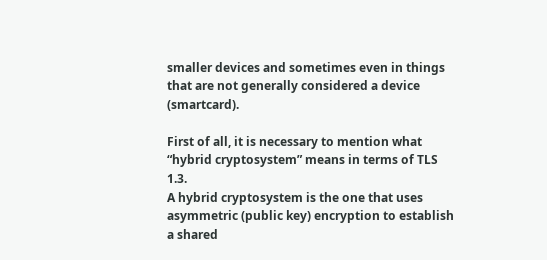smaller devices and sometimes even in things that are not generally considered a device (smartcard).

First of all, it is necessary to mention what “hybrid cryptosystem” means in terms of TLS 1.3.
A hybrid cryptosystem is the one that uses asymmetric (public key) encryption to establish a shared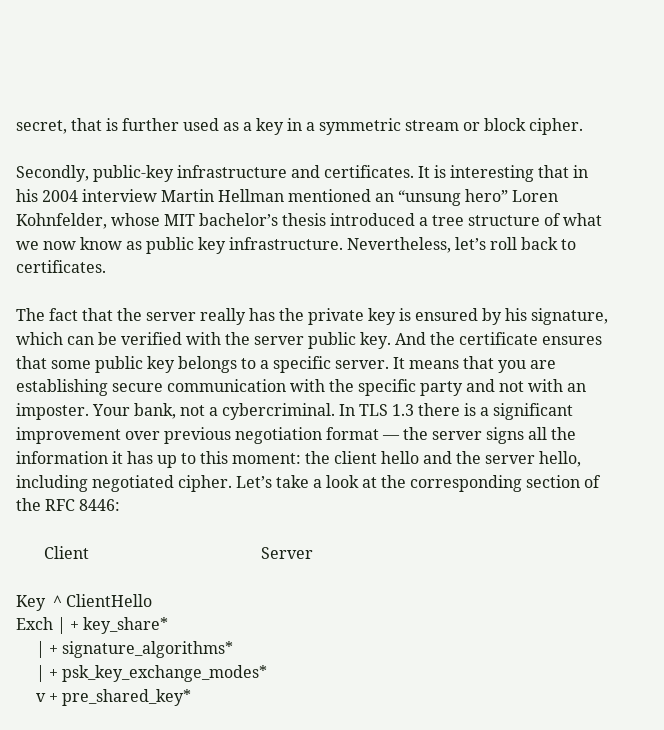secret, that is further used as a key in a symmetric stream or block cipher.

Secondly, public-key infrastructure and certificates. It is interesting that in his 2004 interview Martin Hellman mentioned an “unsung hero” Loren Kohnfelder, whose MIT bachelor’s thesis introduced a tree structure of what we now know as public key infrastructure. Nevertheless, let’s roll back to certificates.

The fact that the server really has the private key is ensured by his signature, which can be verified with the server public key. And the certificate ensures that some public key belongs to a specific server. It means that you are establishing secure communication with the specific party and not with an imposter. Your bank, not a cybercriminal. In TLS 1.3 there is a significant improvement over previous negotiation format — the server signs all the information it has up to this moment: the client hello and the server hello, including negotiated cipher. Let’s take a look at the corresponding section of the RFC 8446:

       Client                                           Server

Key  ^ ClientHello
Exch | + key_share*
     | + signature_algorithms*
     | + psk_key_exchange_modes*
     v + pre_shared_key*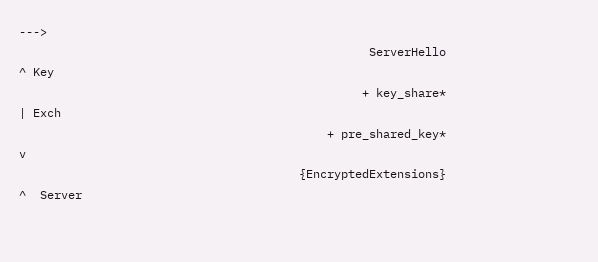--->
                                                  ServerHello  ^ Key
                                                 + key_share*  | Exch
                                            + pre_shared_key*  v
                                        {EncryptedExtensions}  ^  Server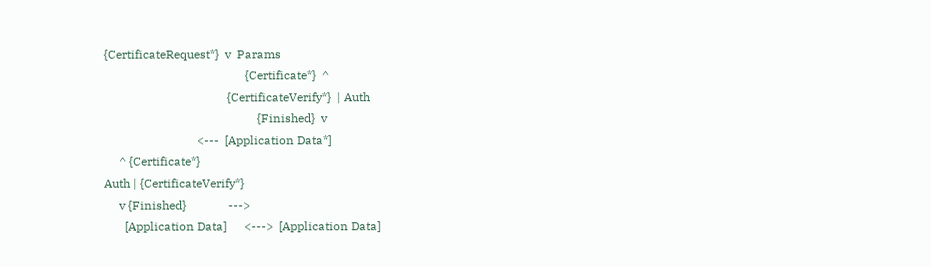{CertificateRequest*}  v  Params
                                               {Certificate*}  ^
                                         {CertificateVerify*}  | Auth
                                                   {Finished}  v
                               <---  [Application Data*]
     ^ {Certificate*}
Auth | {CertificateVerify*}
     v {Finished}              --->
       [Application Data]      <--->  [Application Data]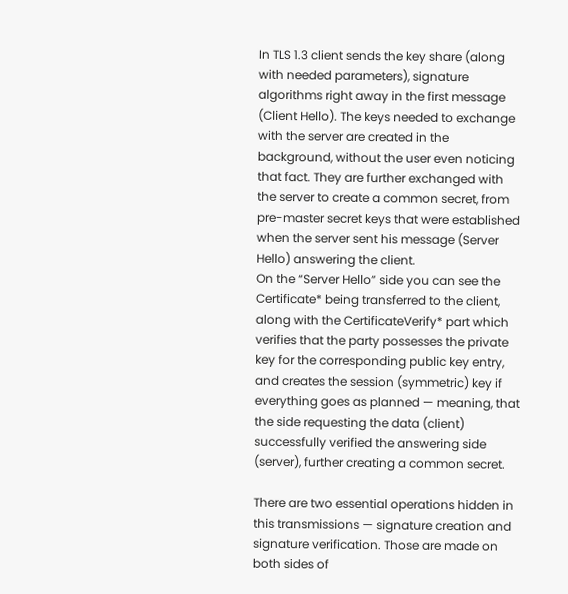In TLS 1.3 client sends the key share (along with needed parameters), signature algorithms right away in the first message (Client Hello). The keys needed to exchange with the server are created in the background, without the user even noticing that fact. They are further exchanged with the server to create a common secret, from pre-master secret keys that were established when the server sent his message (Server Hello) answering the client.
On the “Server Hello” side you can see the Certificate* being transferred to the client, along with the CertificateVerify* part which verifies that the party possesses the private key for the corresponding public key entry, and creates the session (symmetric) key if everything goes as planned — meaning, that the side requesting the data (client) successfully verified the answering side (server), further creating a common secret.

There are two essential operations hidden in this transmissions — signature creation and signature verification. Those are made on both sides of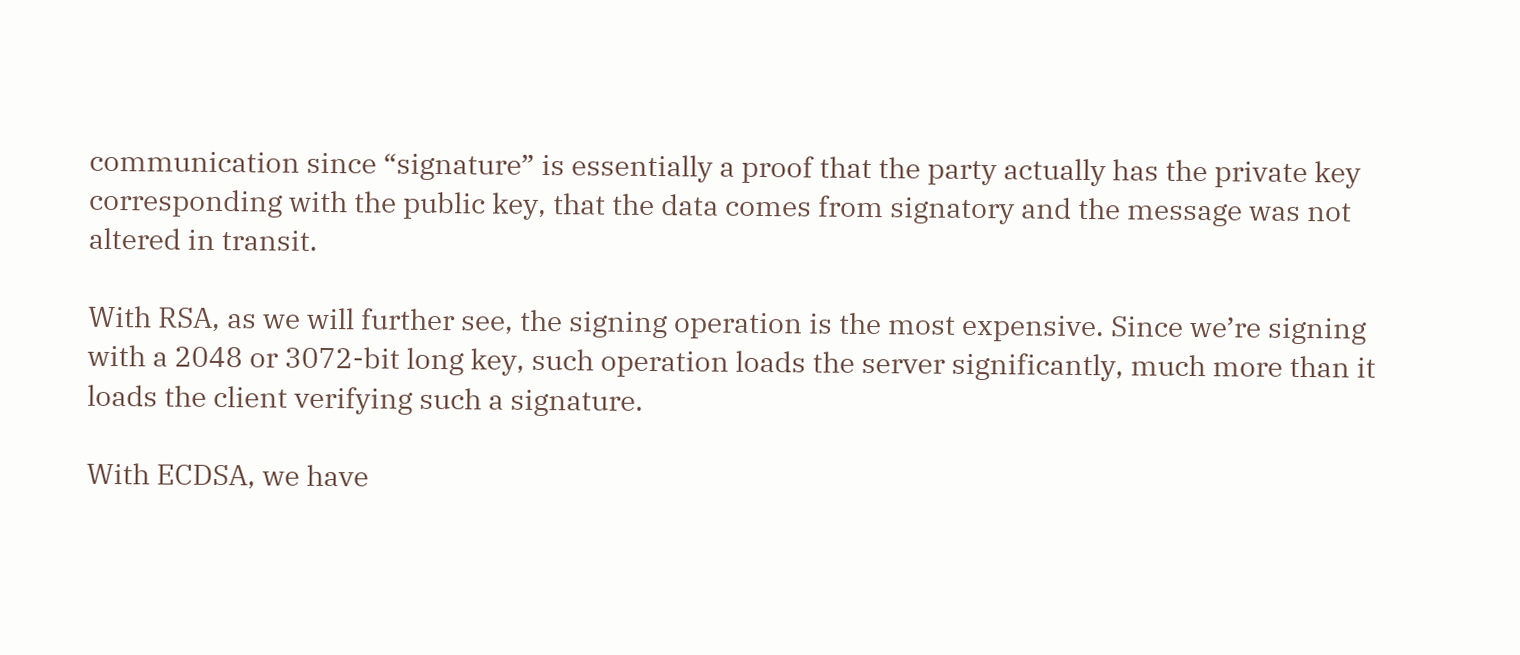communication since “signature” is essentially a proof that the party actually has the private key corresponding with the public key, that the data comes from signatory and the message was not altered in transit.

With RSA, as we will further see, the signing operation is the most expensive. Since we’re signing with a 2048 or 3072-bit long key, such operation loads the server significantly, much more than it loads the client verifying such a signature.

With ECDSA, we have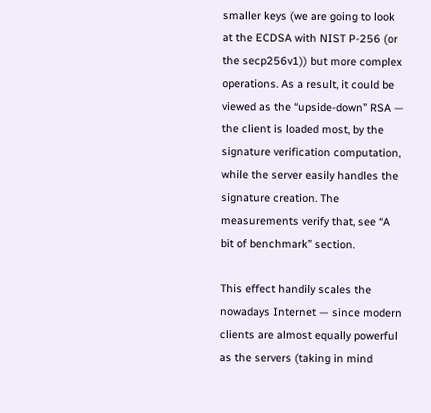smaller keys (we are going to look at the ECDSA with NIST P-256 (or the secp256v1)) but more complex operations. As a result, it could be viewed as the “upside-down” RSA — the client is loaded most, by the signature verification computation, while the server easily handles the signature creation. The measurements verify that, see “A bit of benchmark” section.

This effect handily scales the nowadays Internet — since modern clients are almost equally powerful as the servers (taking in mind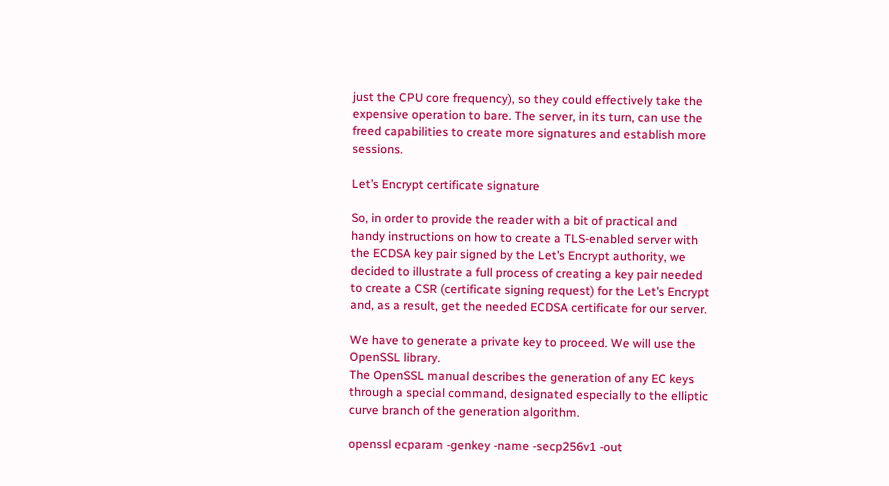just the CPU core frequency), so they could effectively take the expensive operation to bare. The server, in its turn, can use the freed capabilities to create more signatures and establish more sessions.

Let’s Encrypt certificate signature

So, in order to provide the reader with a bit of practical and handy instructions on how to create a TLS-enabled server with the ECDSA key pair signed by the Let’s Encrypt authority, we decided to illustrate a full process of creating a key pair needed to create a CSR (certificate signing request) for the Let’s Encrypt and, as a result, get the needed ECDSA certificate for our server.

We have to generate a private key to proceed. We will use the OpenSSL library.
The OpenSSL manual describes the generation of any EC keys through a special command, designated especially to the elliptic curve branch of the generation algorithm.

openssl ecparam -genkey -name -secp256v1 -out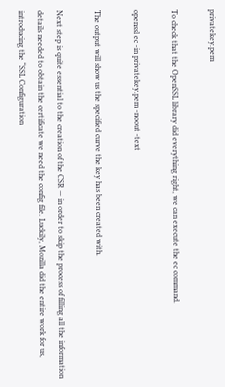privatekey.pem

To check that the OpenSSL library did everything right, we can execute the ec command.

openssl ec -in privatekey.pem -noout -text

The output will show us the specified curve the key has been created with.

Next step is quite essential to the creation of the CSR — in order to skip the process of filling all the information details needed to obtain the certificate we need the config file. Luckily, Mozilla did the entire work for us, introducing the “SSL Configuration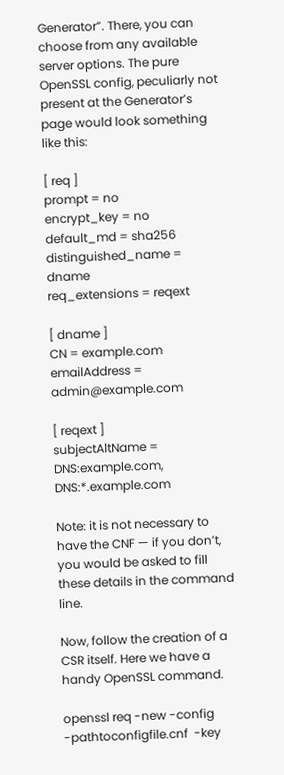Generator”. There, you can choose from any available server options. The pure OpenSSL config, peculiarly not present at the Generator’s page would look something like this:

[ req ]
prompt = no
encrypt_key = no
default_md = sha256
distinguished_name = dname
req_extensions = reqext

[ dname ]
CN = example.com
emailAddress = admin@example.com

[ reqext ]
subjectAltName = DNS:example.com, DNS:*.example.com

Note: it is not necessary to have the CNF — if you don’t, you would be asked to fill these details in the command line.

Now, follow the creation of a CSR itself. Here we have a handy OpenSSL command.

openssl req -new -config -pathtoconfigfile.cnf  -key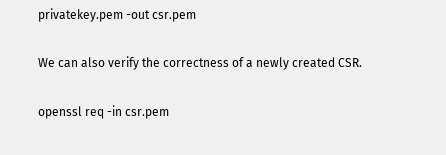privatekey.pem -out csr.pem

We can also verify the correctness of a newly created CSR.

openssl req -in csr.pem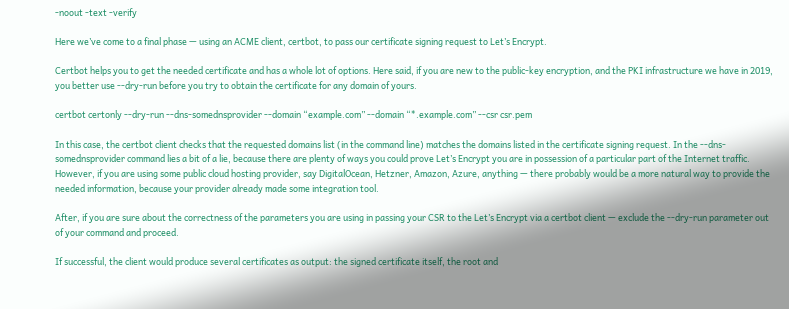-noout -text -verify

Here we’ve come to a final phase — using an ACME client, certbot, to pass our certificate signing request to Let’s Encrypt.

Certbot helps you to get the needed certificate and has a whole lot of options. Here said, if you are new to the public-key encryption, and the PKI infrastructure we have in 2019, you better use --dry-run before you try to obtain the certificate for any domain of yours.

certbot certonly --dry-run --dns-somednsprovider --domain “example.com” --domain “*.example.com” --csr csr.pem

In this case, the certbot client checks that the requested domains list (in the command line) matches the domains listed in the certificate signing request. In the --dns-somednsprovider command lies a bit of a lie, because there are plenty of ways you could prove Let’s Encrypt you are in possession of a particular part of the Internet traffic. However, if you are using some public cloud hosting provider, say DigitalOcean, Hetzner, Amazon, Azure, anything — there probably would be a more natural way to provide the needed information, because your provider already made some integration tool.

After, if you are sure about the correctness of the parameters you are using in passing your CSR to the Let’s Encrypt via a certbot client — exclude the --dry-run parameter out of your command and proceed.

If successful, the client would produce several certificates as output: the signed certificate itself, the root and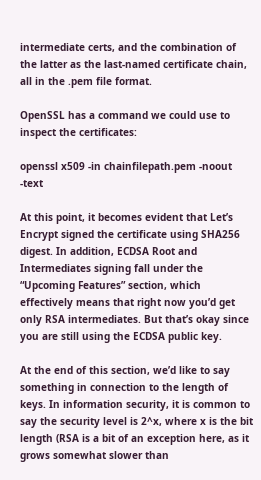intermediate certs, and the combination of the latter as the last-named certificate chain, all in the .pem file format.

OpenSSL has a command we could use to inspect the certificates:

openssl x509 -in chainfilepath.pem -noout -text

At this point, it becomes evident that Let’s Encrypt signed the certificate using SHA256 digest. In addition, ECDSA Root and Intermediates signing fall under the “Upcoming Features” section, which effectively means that right now you’d get only RSA intermediates. But that’s okay since you are still using the ECDSA public key.

At the end of this section, we’d like to say something in connection to the length of keys. In information security, it is common to say the security level is 2^x, where x is the bit length (RSA is a bit of an exception here, as it grows somewhat slower than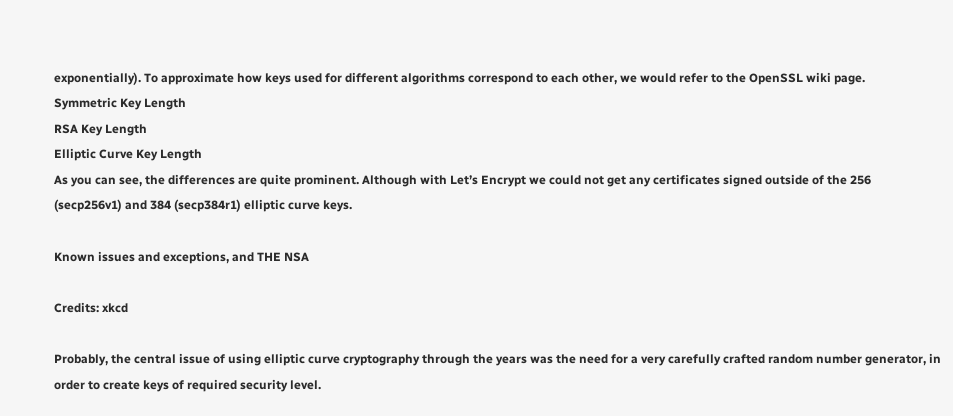exponentially). To approximate how keys used for different algorithms correspond to each other, we would refer to the OpenSSL wiki page.
Symmetric Key Length
RSA Key Length
Elliptic Curve Key Length
As you can see, the differences are quite prominent. Although with Let’s Encrypt we could not get any certificates signed outside of the 256 (secp256v1) and 384 (secp384r1) elliptic curve keys.

Known issues and exceptions, and THE NSA

Credits: xkcd

Probably, the central issue of using elliptic curve cryptography through the years was the need for a very carefully crafted random number generator, in order to create keys of required security level.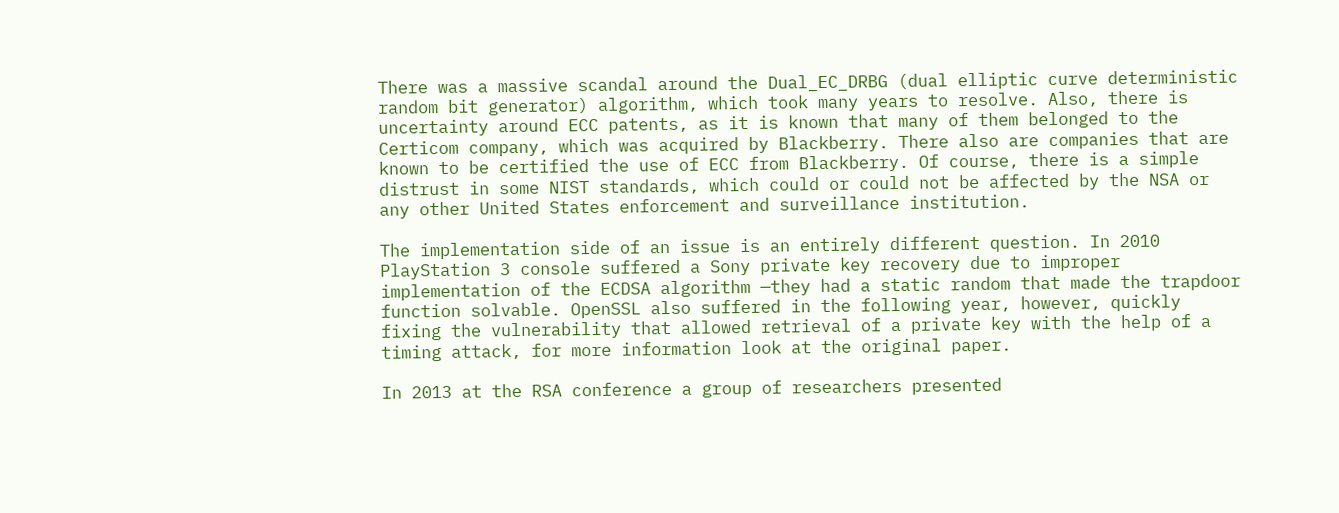There was a massive scandal around the Dual_EC_DRBG (dual elliptic curve deterministic random bit generator) algorithm, which took many years to resolve. Also, there is uncertainty around ECC patents, as it is known that many of them belonged to the Certicom company, which was acquired by Blackberry. There also are companies that are known to be certified the use of ECC from Blackberry. Of course, there is a simple distrust in some NIST standards, which could or could not be affected by the NSA or any other United States enforcement and surveillance institution.

The implementation side of an issue is an entirely different question. In 2010 PlayStation 3 console suffered a Sony private key recovery due to improper implementation of the ECDSA algorithm —they had a static random that made the trapdoor function solvable. OpenSSL also suffered in the following year, however, quickly fixing the vulnerability that allowed retrieval of a private key with the help of a timing attack, for more information look at the original paper.

In 2013 at the RSA conference a group of researchers presented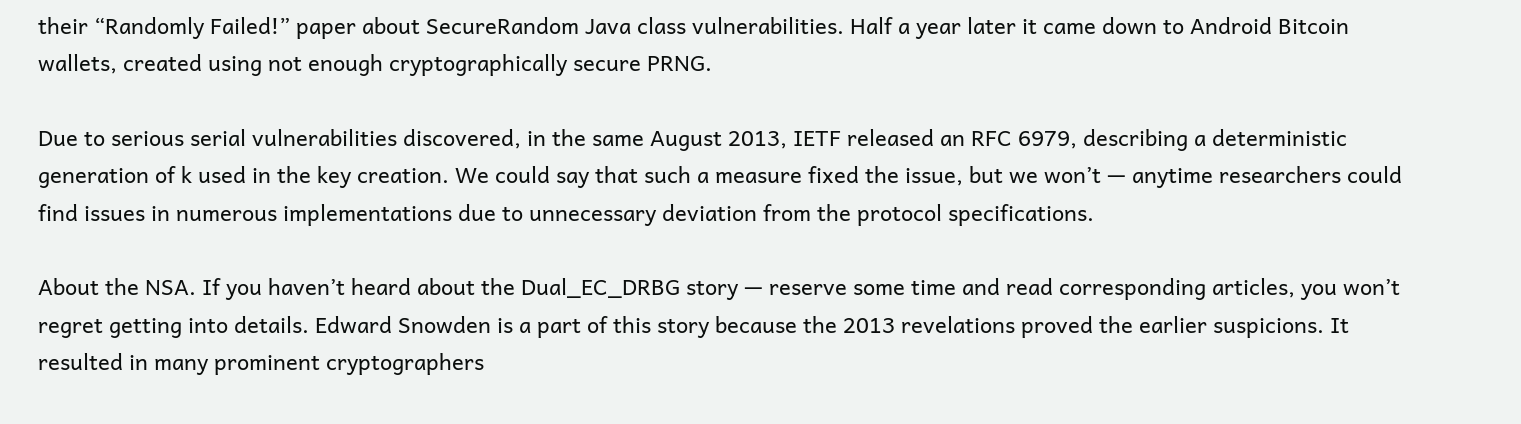their “Randomly Failed!” paper about SecureRandom Java class vulnerabilities. Half a year later it came down to Android Bitcoin wallets, created using not enough cryptographically secure PRNG.

Due to serious serial vulnerabilities discovered, in the same August 2013, IETF released an RFC 6979, describing a deterministic generation of k used in the key creation. We could say that such a measure fixed the issue, but we won’t — anytime researchers could find issues in numerous implementations due to unnecessary deviation from the protocol specifications.

About the NSA. If you haven’t heard about the Dual_EC_DRBG story — reserve some time and read corresponding articles, you won’t regret getting into details. Edward Snowden is a part of this story because the 2013 revelations proved the earlier suspicions. It resulted in many prominent cryptographers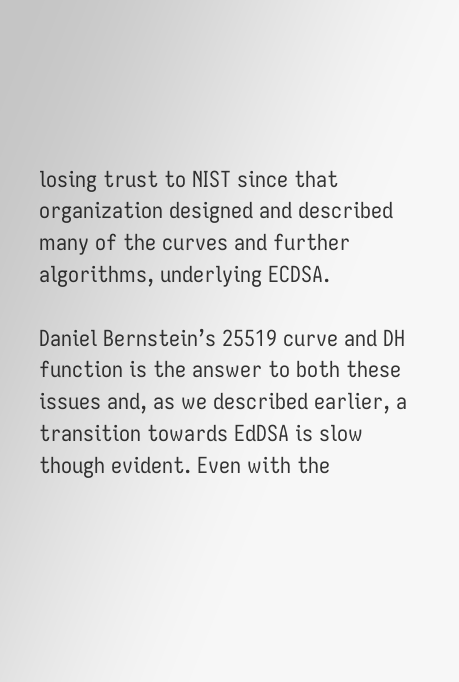losing trust to NIST since that organization designed and described many of the curves and further algorithms, underlying ECDSA.

Daniel Bernstein’s 25519 curve and DH function is the answer to both these issues and, as we described earlier, a transition towards EdDSA is slow though evident. Even with the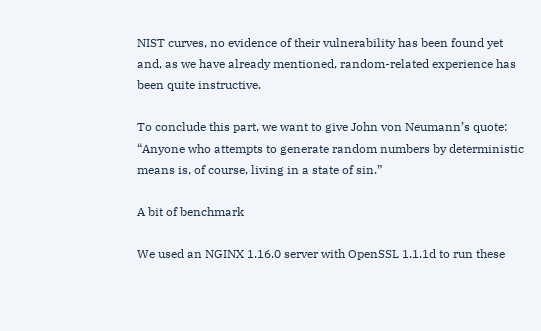NIST curves, no evidence of their vulnerability has been found yet and, as we have already mentioned, random-related experience has been quite instructive.

To conclude this part, we want to give John von Neumann’s quote: “Anyone who attempts to generate random numbers by deterministic means is, of course, living in a state of sin.”

A bit of benchmark

We used an NGINX 1.16.0 server with OpenSSL 1.1.1d to run these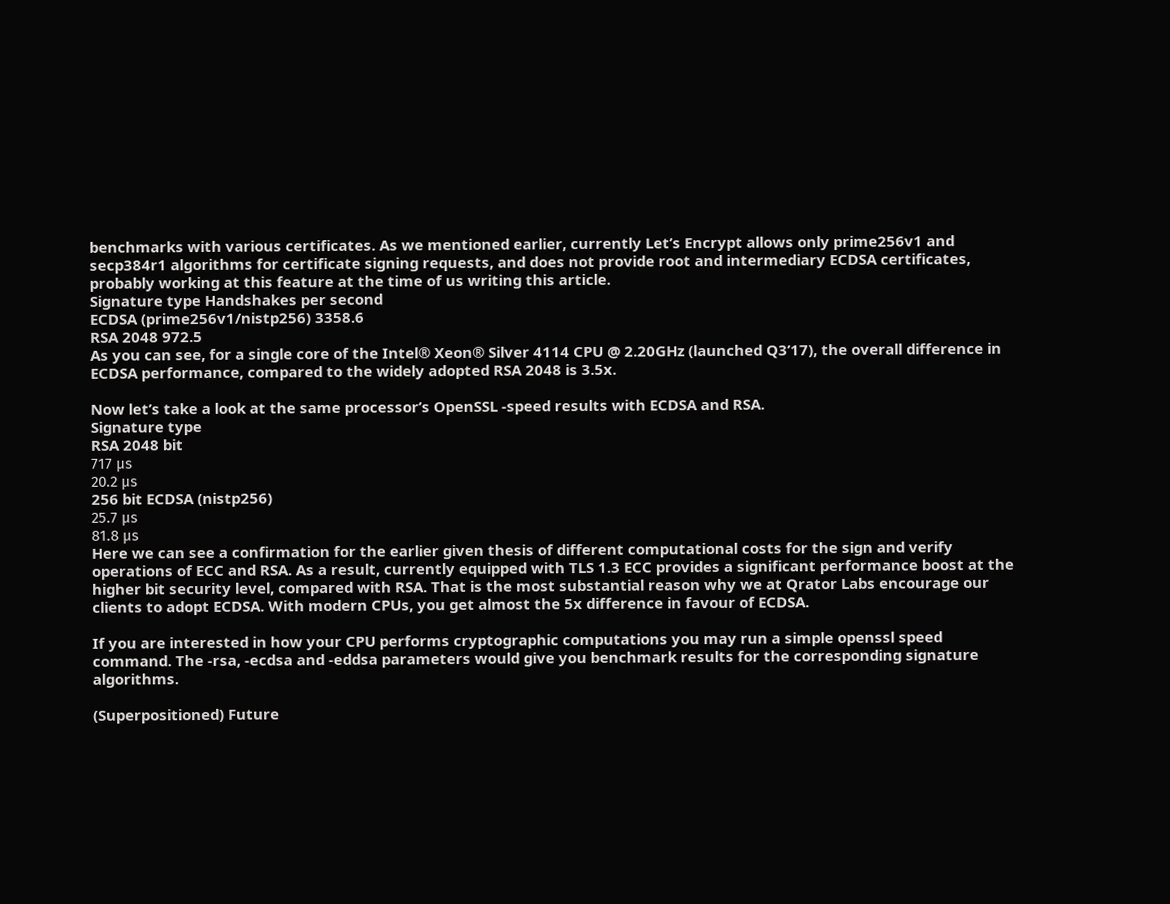benchmarks with various certificates. As we mentioned earlier, currently Let’s Encrypt allows only prime256v1 and secp384r1 algorithms for certificate signing requests, and does not provide root and intermediary ECDSA certificates, probably working at this feature at the time of us writing this article.
Signature type Handshakes per second
ECDSA (prime256v1/nistp256) 3358.6
RSA 2048 972.5
As you can see, for a single core of the Intel® Xeon® Silver 4114 CPU @ 2.20GHz (launched Q3’17), the overall difference in ECDSA performance, compared to the widely adopted RSA 2048 is 3.5x.

Now let’s take a look at the same processor’s OpenSSL -speed results with ECDSA and RSA.
Signature type
RSA 2048 bit
717 μs
20.2 μs
256 bit ECDSA (nistp256)
25.7 μs
81.8 μs
Here we can see a confirmation for the earlier given thesis of different computational costs for the sign and verify operations of ECC and RSA. As a result, currently equipped with TLS 1.3 ECC provides a significant performance boost at the higher bit security level, compared with RSA. That is the most substantial reason why we at Qrator Labs encourage our clients to adopt ECDSA. With modern CPUs, you get almost the 5x difference in favour of ECDSA.

If you are interested in how your CPU performs cryptographic computations you may run a simple openssl speed command. The -rsa, -ecdsa and -eddsa parameters would give you benchmark results for the corresponding signature algorithms.

(Superpositioned) Future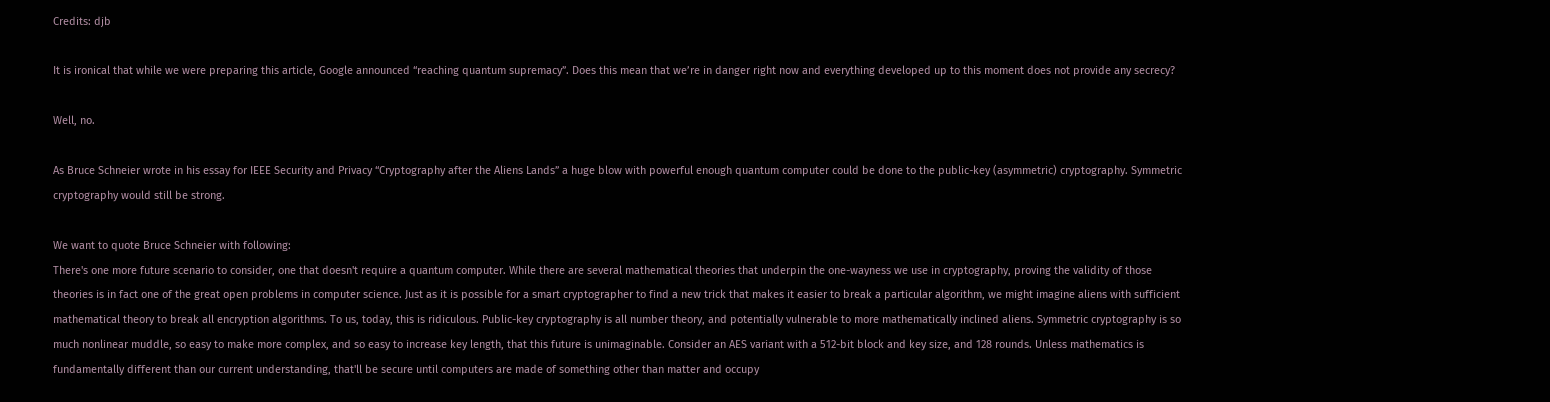Credits: djb

It is ironical that while we were preparing this article, Google announced “reaching quantum supremacy”. Does this mean that we’re in danger right now and everything developed up to this moment does not provide any secrecy?

Well, no.

As Bruce Schneier wrote in his essay for IEEE Security and Privacy “Cryptography after the Aliens Lands” a huge blow with powerful enough quantum computer could be done to the public-key (asymmetric) cryptography. Symmetric cryptography would still be strong.

We want to quote Bruce Schneier with following:
There's one more future scenario to consider, one that doesn't require a quantum computer. While there are several mathematical theories that underpin the one-wayness we use in cryptography, proving the validity of those theories is in fact one of the great open problems in computer science. Just as it is possible for a smart cryptographer to find a new trick that makes it easier to break a particular algorithm, we might imagine aliens with sufficient mathematical theory to break all encryption algorithms. To us, today, this is ridiculous. Public-key cryptography is all number theory, and potentially vulnerable to more mathematically inclined aliens. Symmetric cryptography is so much nonlinear muddle, so easy to make more complex, and so easy to increase key length, that this future is unimaginable. Consider an AES variant with a 512-bit block and key size, and 128 rounds. Unless mathematics is fundamentally different than our current understanding, that'll be secure until computers are made of something other than matter and occupy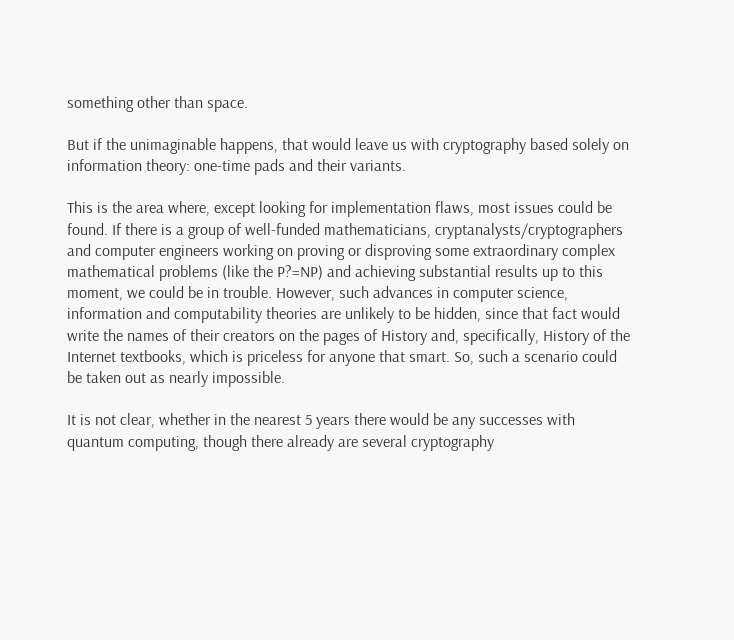something other than space.

But if the unimaginable happens, that would leave us with cryptography based solely on information theory: one-time pads and their variants.

This is the area where, except looking for implementation flaws, most issues could be found. If there is a group of well-funded mathematicians, cryptanalysts/cryptographers and computer engineers working on proving or disproving some extraordinary complex mathematical problems (like the P?=NP) and achieving substantial results up to this moment, we could be in trouble. However, such advances in computer science, information and computability theories are unlikely to be hidden, since that fact would write the names of their creators on the pages of History and, specifically, History of the Internet textbooks, which is priceless for anyone that smart. So, such a scenario could be taken out as nearly impossible.

It is not clear, whether in the nearest 5 years there would be any successes with quantum computing, though there already are several cryptography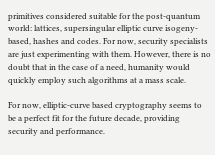primitives considered suitable for the post-quantum world: lattices, supersingular elliptic curve isogeny-based, hashes and codes. For now, security specialists are just experimenting with them. However, there is no doubt that in the case of a need, humanity would quickly employ such algorithms at a mass scale.

For now, elliptic-curve based cryptography seems to be a perfect fit for the future decade, providing security and performance.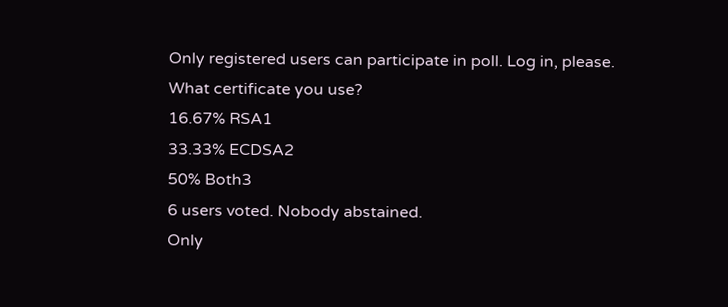Only registered users can participate in poll. Log in, please.
What certificate you use?
16.67% RSA1
33.33% ECDSA2
50% Both3
6 users voted. Nobody abstained.
Only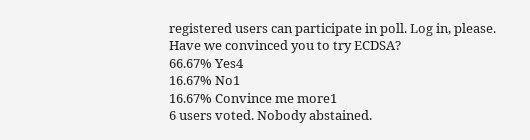registered users can participate in poll. Log in, please.
Have we convinced you to try ECDSA?
66.67% Yes4
16.67% No1
16.67% Convince me more1
6 users voted. Nobody abstained.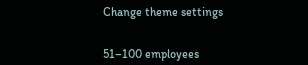Change theme settings


51–100 employees